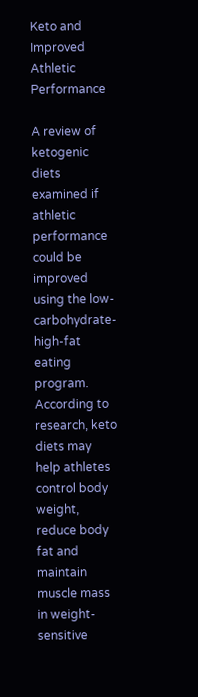Keto and Improved Athletic Performance

A review of ketogenic diets examined if athletic performance could be improved using the low-carbohydrate-high-fat eating program. According to research, keto diets may help athletes control body weight, reduce body fat and maintain muscle mass in weight-sensitive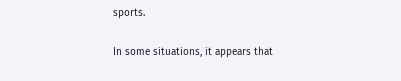sports.

In some situations, it appears that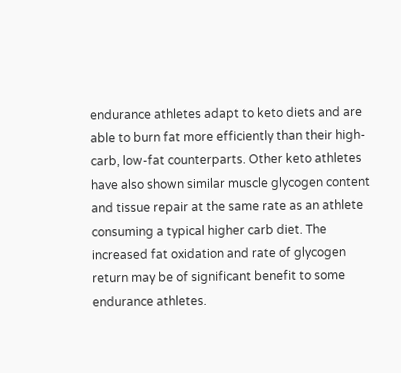endurance athletes adapt to keto diets and are able to burn fat more efficiently than their high-carb, low-fat counterparts. Other keto athletes have also shown similar muscle glycogen content and tissue repair at the same rate as an athlete consuming a typical higher carb diet. The increased fat oxidation and rate of glycogen return may be of significant benefit to some endurance athletes.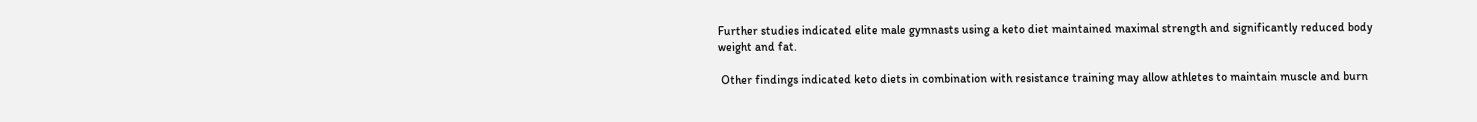Further studies indicated elite male gymnasts using a keto diet maintained maximal strength and significantly reduced body weight and fat.

 Other findings indicated keto diets in combination with resistance training may allow athletes to maintain muscle and burn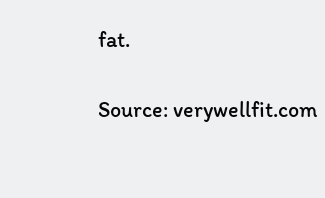fat.

Source: verywellfit.com